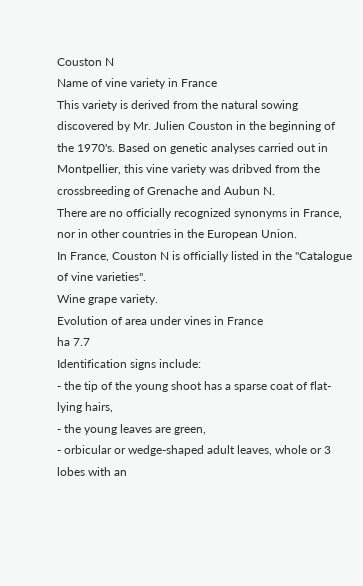Couston N
Name of vine variety in France
This variety is derived from the natural sowing discovered by Mr. Julien Couston in the beginning of the 1970's. Based on genetic analyses carried out in Montpellier, this vine variety was dribved from the crossbreeding of Grenache and Aubun N.
There are no officially recognized synonyms in France, nor in other countries in the European Union.
In France, Couston N is officially listed in the "Catalogue of vine varieties".
Wine grape variety.
Evolution of area under vines in France
ha 7.7
Identification signs include:
- the tip of the young shoot has a sparse coat of flat-lying hairs,
- the young leaves are green,
- orbicular or wedge-shaped adult leaves, whole or 3 lobes with an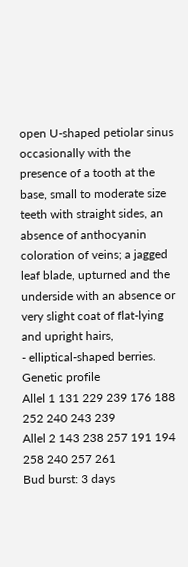open U-shaped petiolar sinus occasionally with the presence of a tooth at the base, small to moderate size teeth with straight sides, an absence of anthocyanin coloration of veins; a jagged leaf blade, upturned and the underside with an absence or very slight coat of flat-lying and upright hairs,
- elliptical-shaped berries.
Genetic profile
Allel 1 131 229 239 176 188 252 240 243 239
Allel 2 143 238 257 191 194 258 240 257 261
Bud burst: 3 days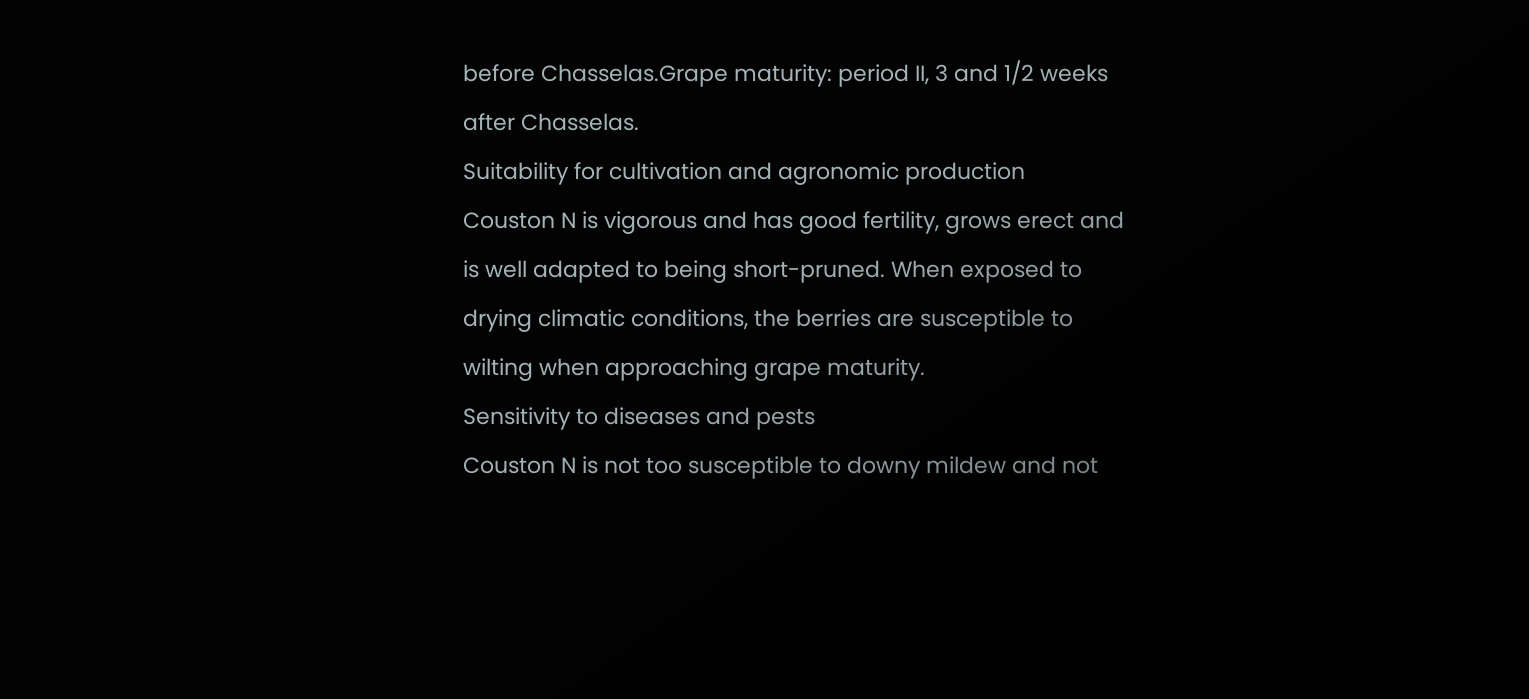before Chasselas.Grape maturity: period II, 3 and 1/2 weeks after Chasselas.
Suitability for cultivation and agronomic production
Couston N is vigorous and has good fertility, grows erect and is well adapted to being short-pruned. When exposed to drying climatic conditions, the berries are susceptible to wilting when approaching grape maturity.
Sensitivity to diseases and pests
Couston N is not too susceptible to downy mildew and not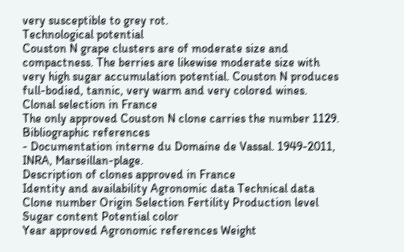very susceptible to grey rot.
Technological potential
Couston N grape clusters are of moderate size and compactness. The berries are likewise moderate size with very high sugar accumulation potential. Couston N produces full-bodied, tannic, very warm and very colored wines.
Clonal selection in France
The only approved Couston N clone carries the number 1129.
Bibliographic references
- Documentation interne du Domaine de Vassal. 1949-2011, INRA, Marseillan-plage.
Description of clones approved in France
Identity and availability Agronomic data Technical data
Clone number Origin Selection Fertility Production level Sugar content Potential color
Year approved Agronomic references Weight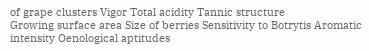of grape clusters Vigor Total acidity Tannic structure
Growing surface area Size of berries Sensitivity to Botrytis Aromatic intensity Oenological aptitudes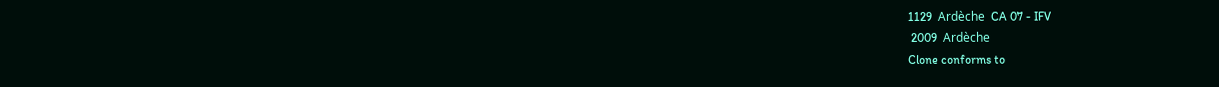1129  Ardèche  CA 07 - IFV
 2009  Ardèche
Clone conforms to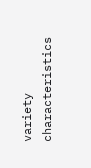variety characteristics